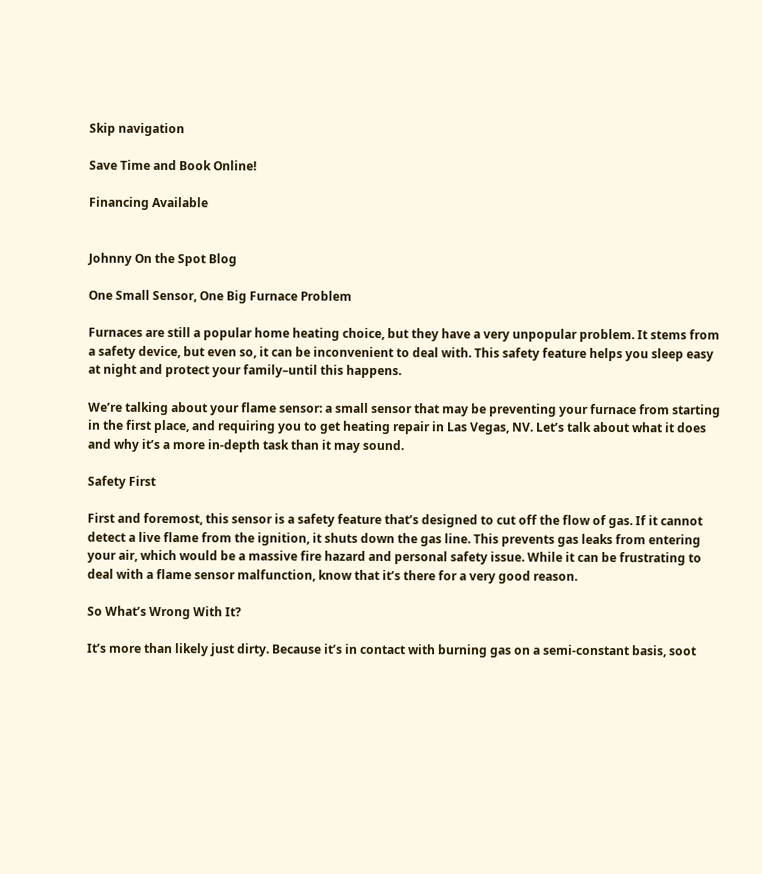Skip navigation

Save Time and Book Online!

Financing Available


Johnny On the Spot Blog

One Small Sensor, One Big Furnace Problem

Furnaces are still a popular home heating choice, but they have a very unpopular problem. It stems from a safety device, but even so, it can be inconvenient to deal with. This safety feature helps you sleep easy at night and protect your family–until this happens.

We’re talking about your flame sensor: a small sensor that may be preventing your furnace from starting in the first place, and requiring you to get heating repair in Las Vegas, NV. Let’s talk about what it does and why it’s a more in-depth task than it may sound.

Safety First

First and foremost, this sensor is a safety feature that’s designed to cut off the flow of gas. If it cannot detect a live flame from the ignition, it shuts down the gas line. This prevents gas leaks from entering your air, which would be a massive fire hazard and personal safety issue. While it can be frustrating to deal with a flame sensor malfunction, know that it’s there for a very good reason.

So What’s Wrong With It?

It’s more than likely just dirty. Because it’s in contact with burning gas on a semi-constant basis, soot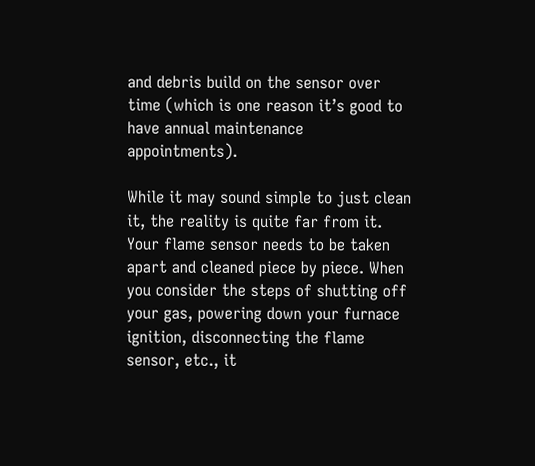and debris build on the sensor over time (which is one reason it’s good to have annual maintenance appointments).

While it may sound simple to just clean it, the reality is quite far from it. Your flame sensor needs to be taken apart and cleaned piece by piece. When you consider the steps of shutting off your gas, powering down your furnace ignition, disconnecting the flame sensor, etc., it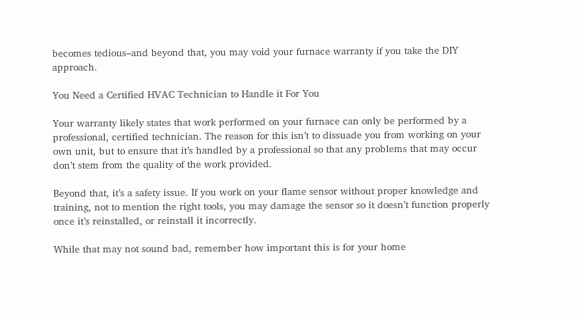becomes tedious–and beyond that, you may void your furnace warranty if you take the DIY approach.

You Need a Certified HVAC Technician to Handle it For You

Your warranty likely states that work performed on your furnace can only be performed by a professional, certified technician. The reason for this isn’t to dissuade you from working on your own unit, but to ensure that it’s handled by a professional so that any problems that may occur don’t stem from the quality of the work provided.

Beyond that, it’s a safety issue. If you work on your flame sensor without proper knowledge and training, not to mention the right tools, you may damage the sensor so it doesn’t function properly once it’s reinstalled, or reinstall it incorrectly.

While that may not sound bad, remember how important this is for your home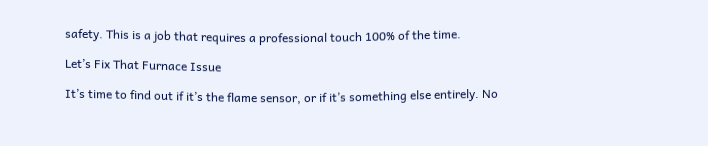safety. This is a job that requires a professional touch 100% of the time.

Let’s Fix That Furnace Issue

It’s time to find out if it’s the flame sensor, or if it’s something else entirely. No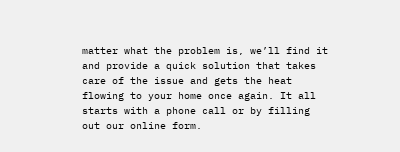matter what the problem is, we’ll find it and provide a quick solution that takes care of the issue and gets the heat flowing to your home once again. It all starts with a phone call or by filling out our online form.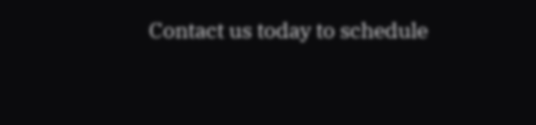Contact us today to schedule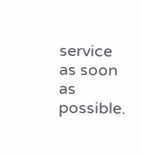service as soon as possible.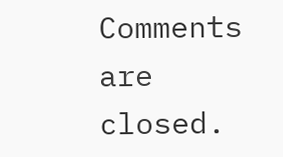Comments are closed.